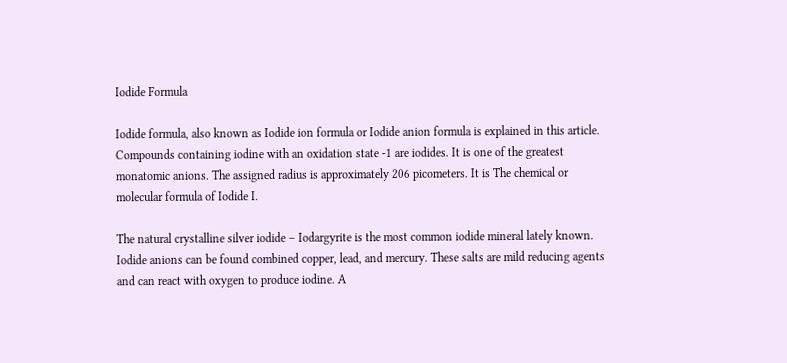Iodide Formula

Iodide formula, also known as Iodide ion formula or Iodide anion formula is explained in this article. Compounds containing iodine with an oxidation state -1 are iodides. It is one of the greatest monatomic anions. The assigned radius is approximately 206 picometers. It is The chemical or molecular formula of Iodide I.

The natural crystalline silver iodide – Iodargyrite is the most common iodide mineral lately known. Iodide anions can be found combined copper, lead, and mercury. These salts are mild reducing agents and can react with oxygen to produce iodine. A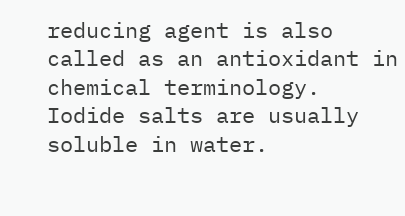reducing agent is also called as an antioxidant in chemical terminology. Iodide salts are usually soluble in water.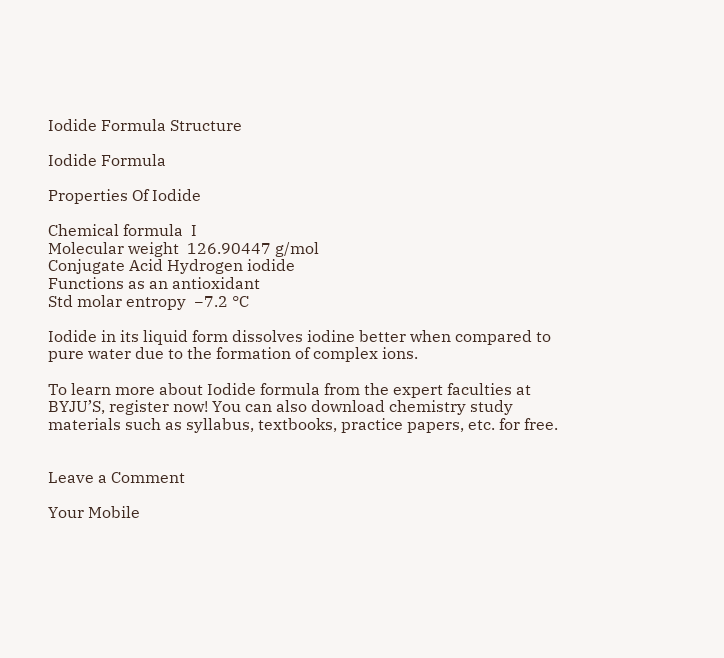Iodide Formula Structure

Iodide Formula

Properties Of Iodide

Chemical formula  I
Molecular weight  126.90447 g/mol
Conjugate Acid Hydrogen iodide
Functions as an antioxidant
Std molar entropy  −7.2 °C

Iodide in its liquid form dissolves iodine better when compared to pure water due to the formation of complex ions.

To learn more about Iodide formula from the expert faculties at BYJU’S, register now! You can also download chemistry study materials such as syllabus, textbooks, practice papers, etc. for free.


Leave a Comment

Your Mobile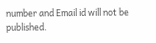number and Email id will not be published.